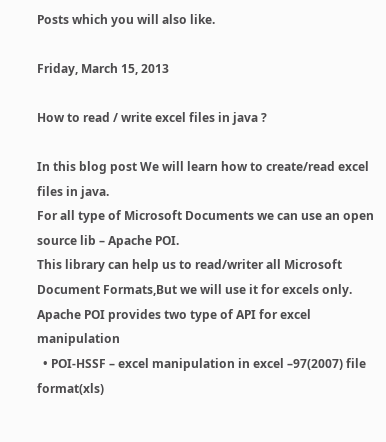Posts which you will also like.

Friday, March 15, 2013

How to read / write excel files in java ?

In this blog post We will learn how to create/read excel files in java.
For all type of Microsoft Documents we can use an open source lib – Apache POI.
This library can help us to read/writer all Microsoft Document Formats,But we will use it for excels only.
Apache POI provides two type of API for excel manipulation
  • POI-HSSF – excel manipulation in excel –97(2007) file format(xls)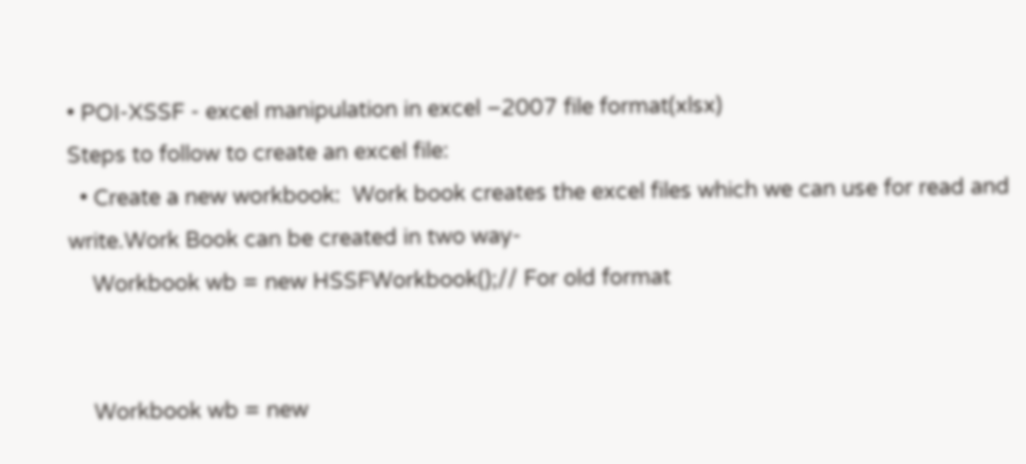• POI-XSSF - excel manipulation in excel –2007 file format(xlsx)
Steps to follow to create an excel file:
  • Create a new workbook:  Work book creates the excel files which we can use for read and write.Work Book can be created in two way-
    Workbook wb = new HSSFWorkbook();// For old format


    Workbook wb = new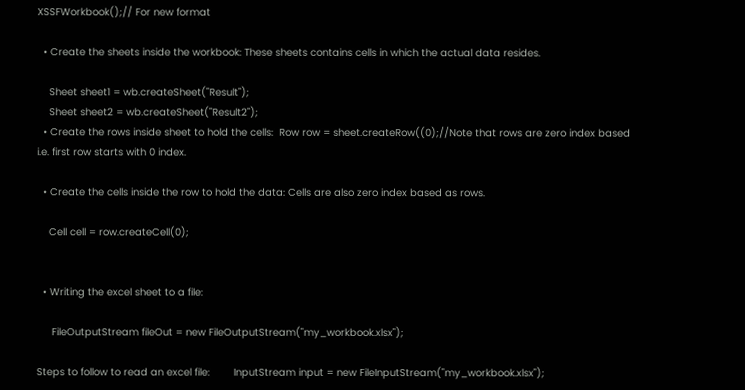XSSFWorkbook();// For new format

  • Create the sheets inside the workbook: These sheets contains cells in which the actual data resides.

    Sheet sheet1 = wb.createSheet("Result");
    Sheet sheet2 = wb.createSheet("Result2");
  • Create the rows inside sheet to hold the cells:  Row row = sheet.createRow((0);//Note that rows are zero index based i.e. first row starts with 0 index.

  • Create the cells inside the row to hold the data: Cells are also zero index based as rows.

    Cell cell = row.createCell(0);


  • Writing the excel sheet to a file:

     FileOutputStream fileOut = new FileOutputStream("my_workbook.xlsx");

Steps to follow to read an excel file:        InputStream input = new FileInputStream("my_workbook.xlsx");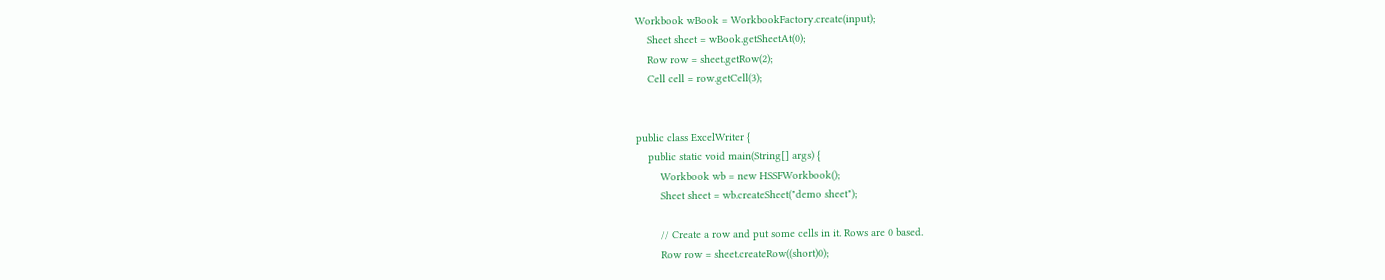Workbook wBook = WorkbookFactory.create(input);
    Sheet sheet = wBook.getSheetAt(0);
    Row row = sheet.getRow(2);
    Cell cell = row.getCell(3);


public class ExcelWriter {
    public static void main(String[] args) {
        Workbook wb = new HSSFWorkbook();
        Sheet sheet = wb.createSheet("demo sheet");

        // Create a row and put some cells in it. Rows are 0 based.
        Row row = sheet.createRow((short)0);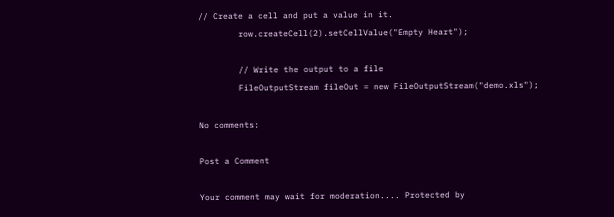// Create a cell and put a value in it.
        row.createCell(2).setCellValue("Empty Heart");

        // Write the output to a file
        FileOutputStream fileOut = new FileOutputStream("demo.xls");

No comments:

Post a Comment

Your comment may wait for moderation.... Protected by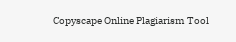Copyscape Online Plagiarism Tool